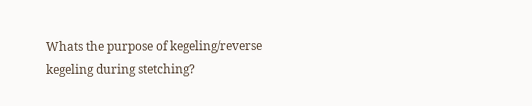Whats the purpose of kegeling/reverse kegeling during stetching?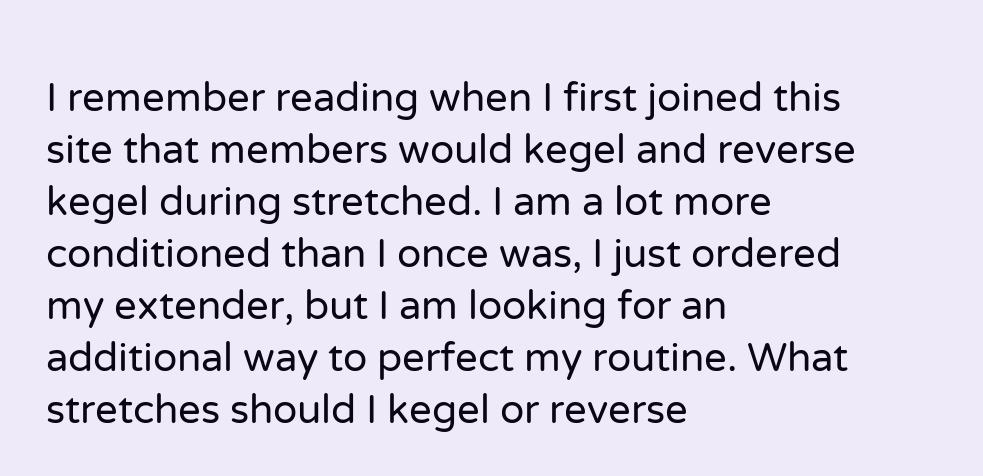I remember reading when I first joined this site that members would kegel and reverse kegel during stretched. I am a lot more conditioned than I once was, I just ordered my extender, but I am looking for an additional way to perfect my routine. What stretches should I kegel or reverse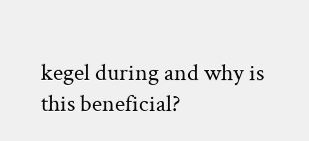kegel during and why is this beneficial?